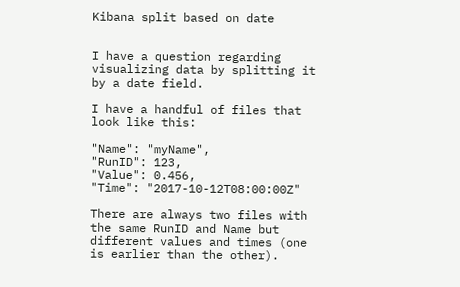Kibana split based on date


I have a question regarding visualizing data by splitting it by a date field.

I have a handful of files that look like this:

"Name": "myName",
"RunID": 123,
"Value": 0.456,
"Time": "2017-10-12T08:00:00Z"

There are always two files with the same RunID and Name but different values and times (one is earlier than the other).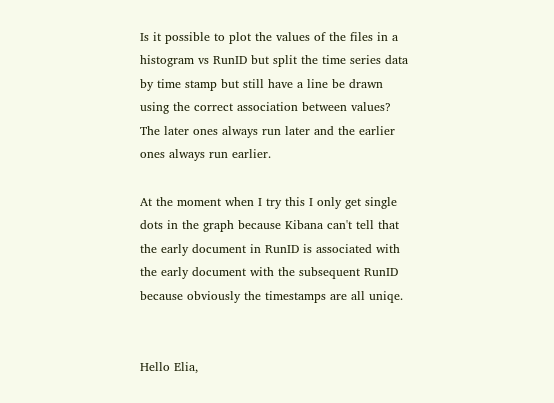Is it possible to plot the values of the files in a histogram vs RunID but split the time series data by time stamp but still have a line be drawn using the correct association between values?
The later ones always run later and the earlier ones always run earlier.

At the moment when I try this I only get single dots in the graph because Kibana can't tell that the early document in RunID is associated with the early document with the subsequent RunID because obviously the timestamps are all uniqe.


Hello Elia,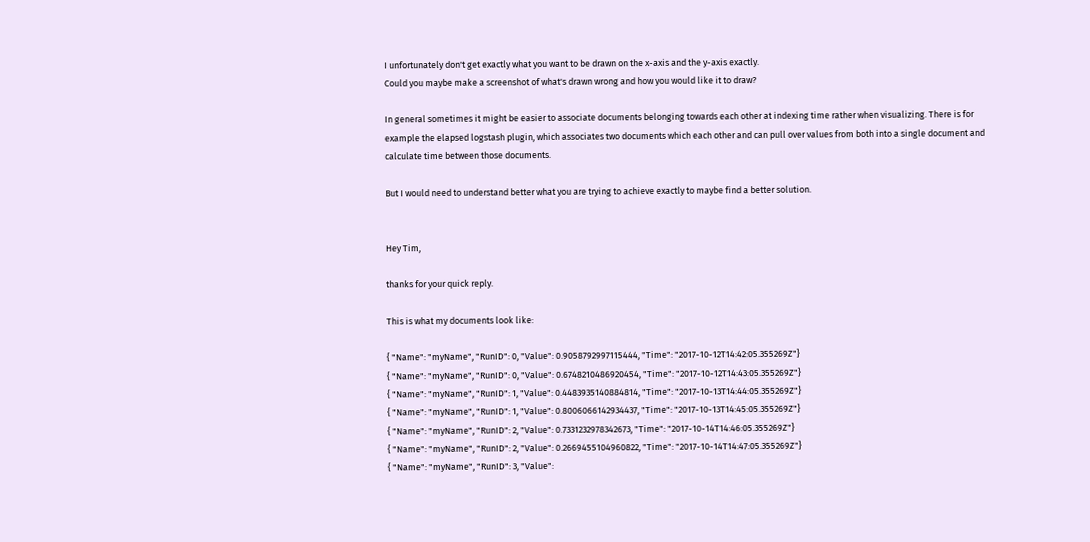I unfortunately don't get exactly what you want to be drawn on the x-axis and the y-axis exactly.
Could you maybe make a screenshot of what's drawn wrong and how you would like it to draw?

In general sometimes it might be easier to associate documents belonging towards each other at indexing time rather when visualizing. There is for example the elapsed logstash plugin, which associates two documents which each other and can pull over values from both into a single document and calculate time between those documents.

But I would need to understand better what you are trying to achieve exactly to maybe find a better solution.


Hey Tim,

thanks for your quick reply.

This is what my documents look like:

{ "Name": "myName", "RunID": 0, "Value": 0.9058792997115444, "Time": "2017-10-12T14:42:05.355269Z"}
{ "Name": "myName", "RunID": 0, "Value": 0.6748210486920454, "Time": "2017-10-12T14:43:05.355269Z"}
{ "Name": "myName", "RunID": 1, "Value": 0.4483935140884814, "Time": "2017-10-13T14:44:05.355269Z"}
{ "Name": "myName", "RunID": 1, "Value": 0.8006066142934437, "Time": "2017-10-13T14:45:05.355269Z"}
{ "Name": "myName", "RunID": 2, "Value": 0.7331232978342673, "Time": "2017-10-14T14:46:05.355269Z"}
{ "Name": "myName", "RunID": 2, "Value": 0.2669455104960822, "Time": "2017-10-14T14:47:05.355269Z"}
{ "Name": "myName", "RunID": 3, "Value":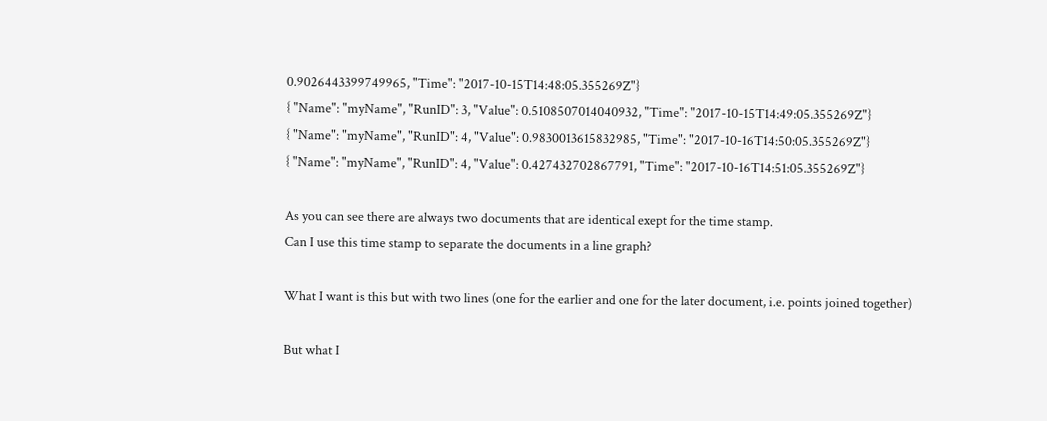0.9026443399749965, "Time": "2017-10-15T14:48:05.355269Z"}
{ "Name": "myName", "RunID": 3, "Value": 0.5108507014040932, "Time": "2017-10-15T14:49:05.355269Z"}
{ "Name": "myName", "RunID": 4, "Value": 0.9830013615832985, "Time": "2017-10-16T14:50:05.355269Z"}
{ "Name": "myName", "RunID": 4, "Value": 0.427432702867791, "Time": "2017-10-16T14:51:05.355269Z"}

As you can see there are always two documents that are identical exept for the time stamp.
Can I use this time stamp to separate the documents in a line graph?

What I want is this but with two lines (one for the earlier and one for the later document, i.e. points joined together)

But what I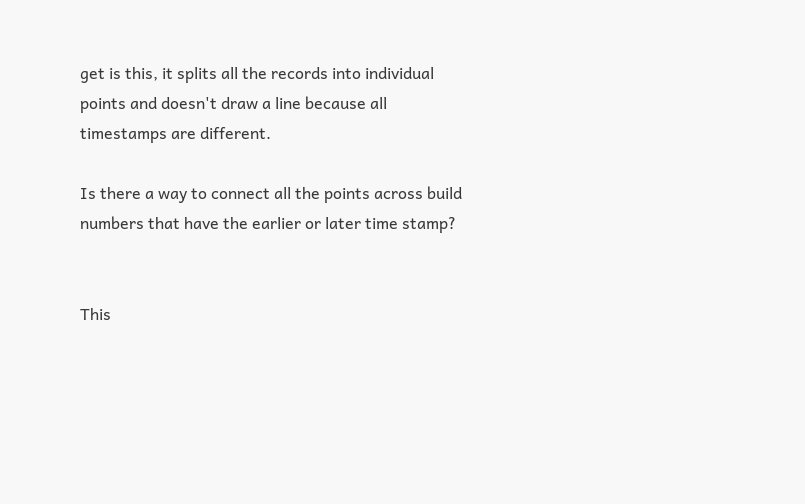get is this, it splits all the records into individual points and doesn't draw a line because all timestamps are different.

Is there a way to connect all the points across build numbers that have the earlier or later time stamp?


This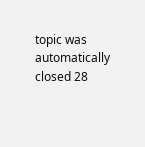topic was automatically closed 28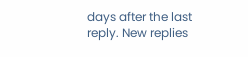days after the last reply. New replies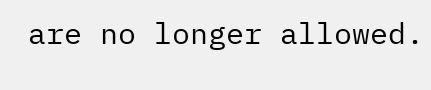are no longer allowed.